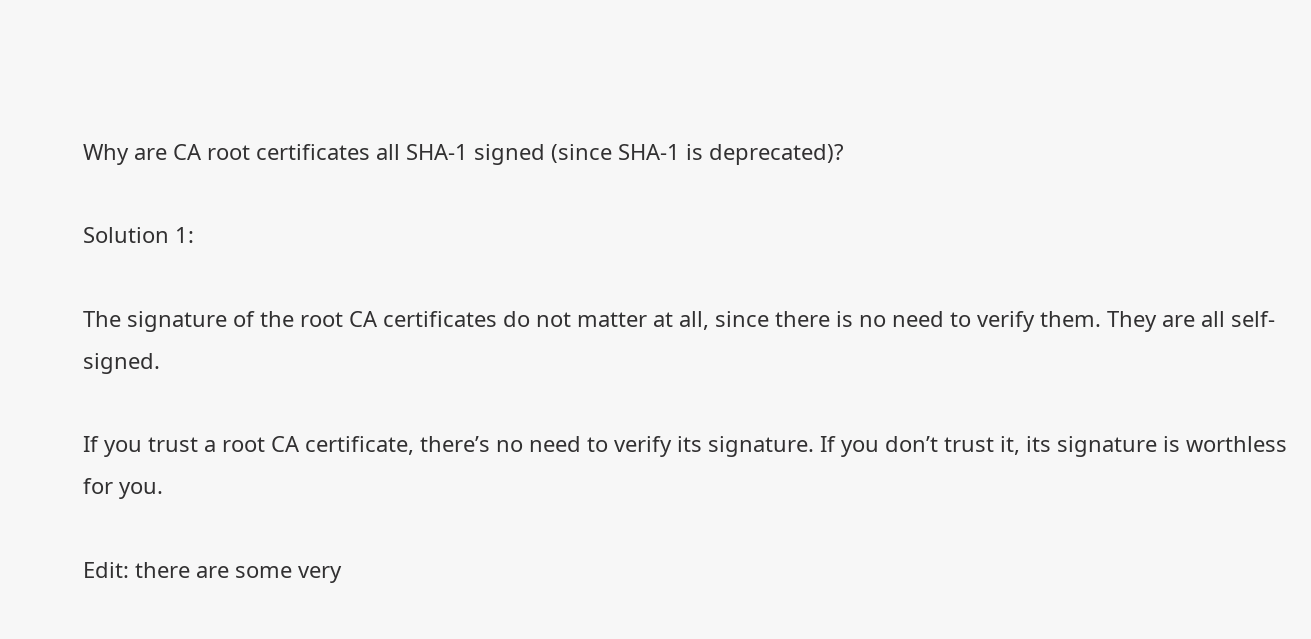Why are CA root certificates all SHA-1 signed (since SHA-1 is deprecated)?

Solution 1:

The signature of the root CA certificates do not matter at all, since there is no need to verify them. They are all self-signed.

If you trust a root CA certificate, there’s no need to verify its signature. If you don’t trust it, its signature is worthless for you.

Edit: there are some very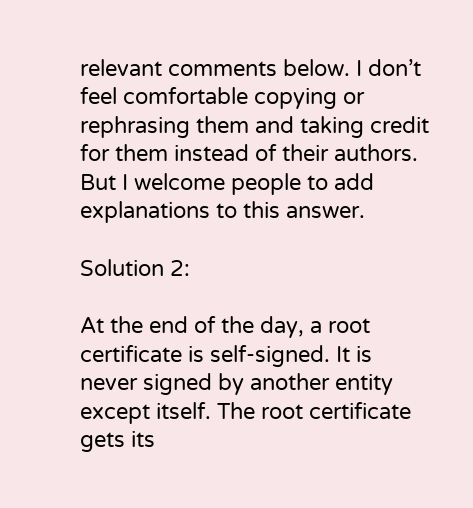relevant comments below. I don’t feel comfortable copying or rephrasing them and taking credit for them instead of their authors. But I welcome people to add explanations to this answer.

Solution 2:

At the end of the day, a root certificate is self-signed. It is never signed by another entity except itself. The root certificate gets its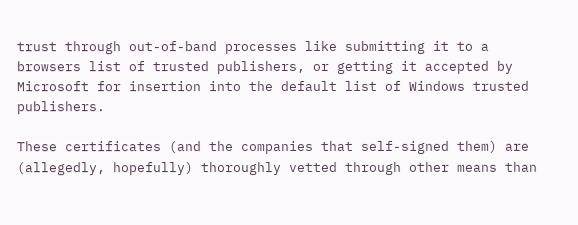trust through out-of-band processes like submitting it to a browsers list of trusted publishers, or getting it accepted by Microsoft for insertion into the default list of Windows trusted publishers.

These certificates (and the companies that self-signed them) are (allegedly, hopefully) thoroughly vetted through other means than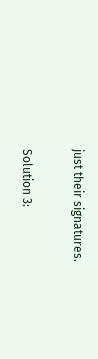just their signatures.

Solution 3: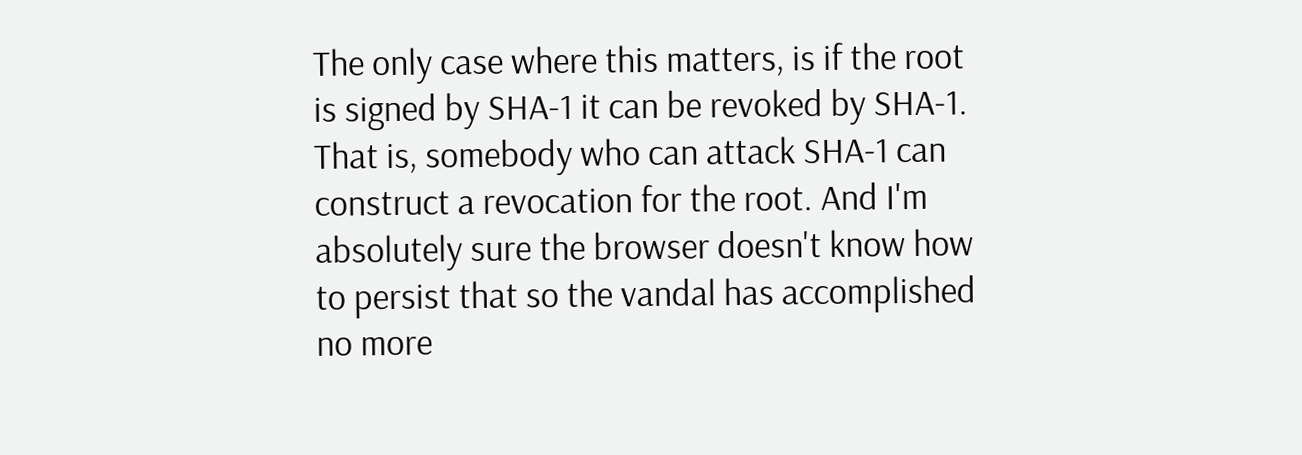The only case where this matters, is if the root is signed by SHA-1 it can be revoked by SHA-1. That is, somebody who can attack SHA-1 can construct a revocation for the root. And I'm absolutely sure the browser doesn't know how to persist that so the vandal has accomplished no more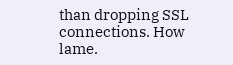than dropping SSL connections. How lame.